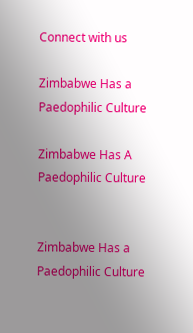Connect with us

Zimbabwe Has a Paedophilic Culture

Zimbabwe Has A Paedophilic Culture


Zimbabwe Has a Paedophilic Culture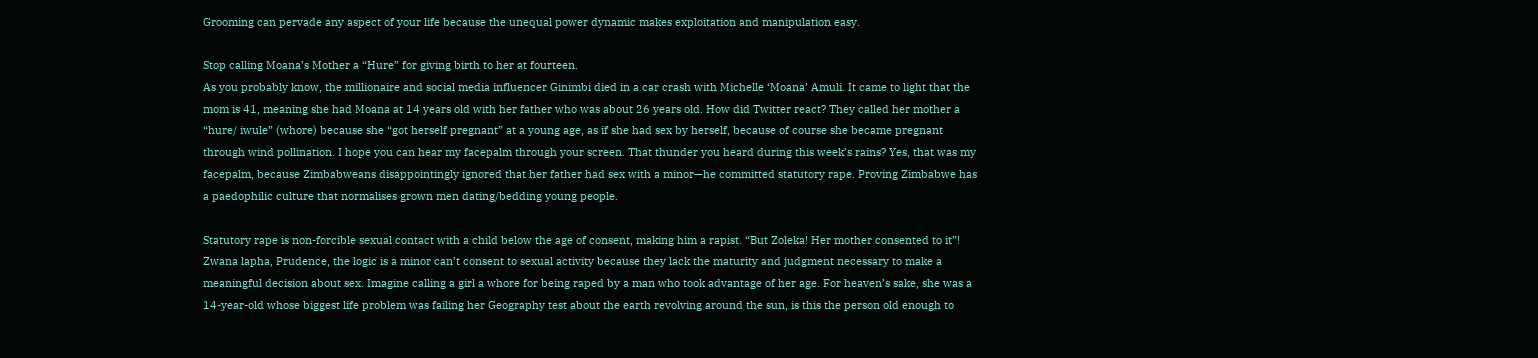Grooming can pervade any aspect of your life because the unequal power dynamic makes exploitation and manipulation easy.

Stop calling Moana’s Mother a “Hure” for giving birth to her at fourteen.
As you probably know, the millionaire and social media influencer Ginimbi died in a car crash with Michelle ‘Moana’ Amuli. It came to light that the mom is 41, meaning she had Moana at 14 years old with her father who was about 26 years old. How did Twitter react? They called her mother a “hure/ iwule” (whore) because she “got herself pregnant” at a young age, as if she had sex by herself, because of course she became pregnant through wind pollination. I hope you can hear my facepalm through your screen. That thunder you heard during this week’s rains? Yes, that was my facepalm, because Zimbabweans disappointingly ignored that her father had sex with a minor—he committed statutory rape. Proving Zimbabwe has a paedophilic culture that normalises grown men dating/bedding young people.

Statutory rape is non-forcible sexual contact with a child below the age of consent, making him a rapist. “But Zoleka! Her mother consented to it”! Zwana lapha, Prudence, the logic is a minor can’t consent to sexual activity because they lack the maturity and judgment necessary to make a meaningful decision about sex. Imagine calling a girl a whore for being raped by a man who took advantage of her age. For heaven’s sake, she was a 14-year-old whose biggest life problem was failing her Geography test about the earth revolving around the sun, is this the person old enough to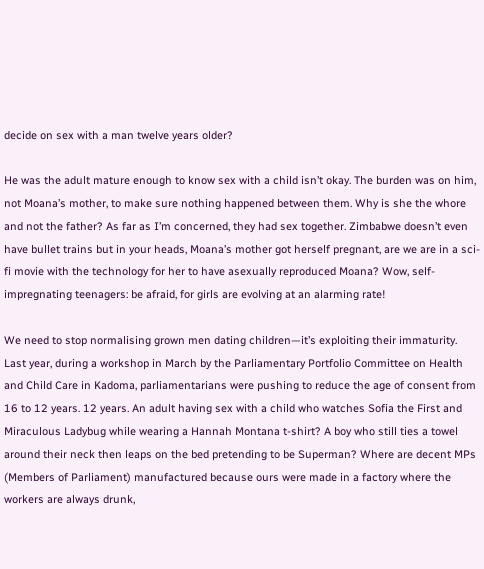decide on sex with a man twelve years older?

He was the adult mature enough to know sex with a child isn’t okay. The burden was on him, not Moana’s mother, to make sure nothing happened between them. Why is she the whore and not the father? As far as I’m concerned, they had sex together. Zimbabwe doesn’t even have bullet trains but in your heads, Moana’s mother got herself pregnant, are we are in a sci-fi movie with the technology for her to have asexually reproduced Moana? Wow, self-impregnating teenagers: be afraid, for girls are evolving at an alarming rate!

We need to stop normalising grown men dating children—it’s exploiting their immaturity. Last year, during a workshop in March by the Parliamentary Portfolio Committee on Health and Child Care in Kadoma, parliamentarians were pushing to reduce the age of consent from 16 to 12 years. 12 years. An adult having sex with a child who watches Sofia the First and Miraculous Ladybug while wearing a Hannah Montana t-shirt? A boy who still ties a towel around their neck then leaps on the bed pretending to be Superman? Where are decent MPs (Members of Parliament) manufactured because ours were made in a factory where the workers are always drunk,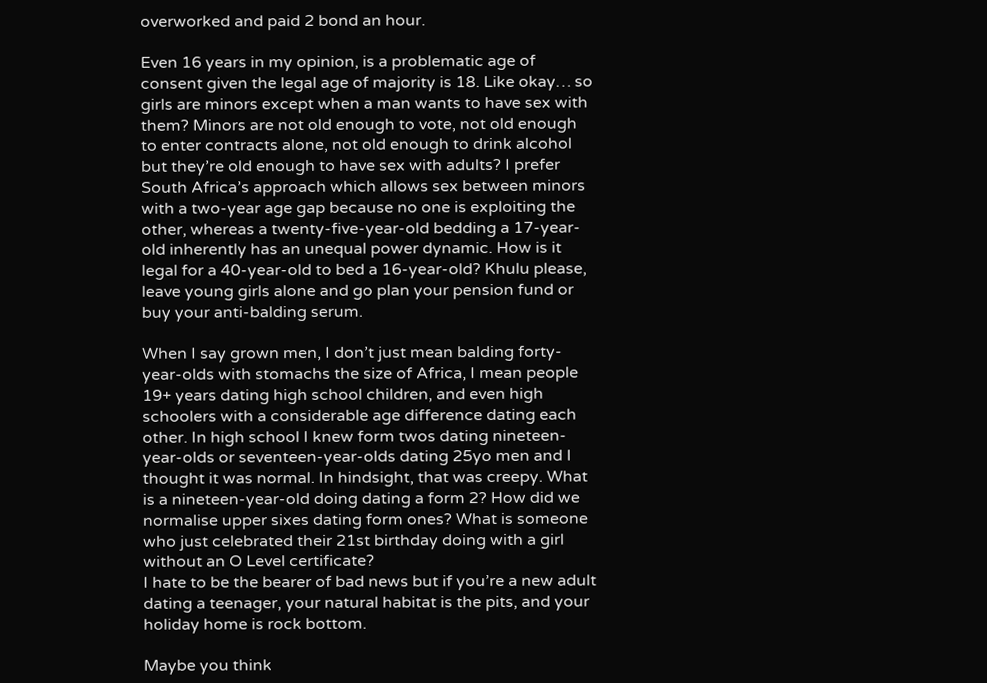overworked and paid 2 bond an hour.

Even 16 years in my opinion, is a problematic age of consent given the legal age of majority is 18. Like okay… so girls are minors except when a man wants to have sex with them? Minors are not old enough to vote, not old enough to enter contracts alone, not old enough to drink alcohol but they’re old enough to have sex with adults? I prefer South Africa’s approach which allows sex between minors with a two-year age gap because no one is exploiting the other, whereas a twenty-five-year-old bedding a 17-year-old inherently has an unequal power dynamic. How is it legal for a 40-year-old to bed a 16-year-old? Khulu please, leave young girls alone and go plan your pension fund or buy your anti-balding serum.

When I say grown men, I don’t just mean balding forty-year-olds with stomachs the size of Africa, I mean people 19+ years dating high school children, and even high schoolers with a considerable age difference dating each other. In high school I knew form twos dating nineteen-year-olds or seventeen-year-olds dating 25yo men and I thought it was normal. In hindsight, that was creepy. What is a nineteen-year-old doing dating a form 2? How did we normalise upper sixes dating form ones? What is someone who just celebrated their 21st birthday doing with a girl without an O Level certificate?
I hate to be the bearer of bad news but if you’re a new adult dating a teenager, your natural habitat is the pits, and your holiday home is rock bottom.

Maybe you think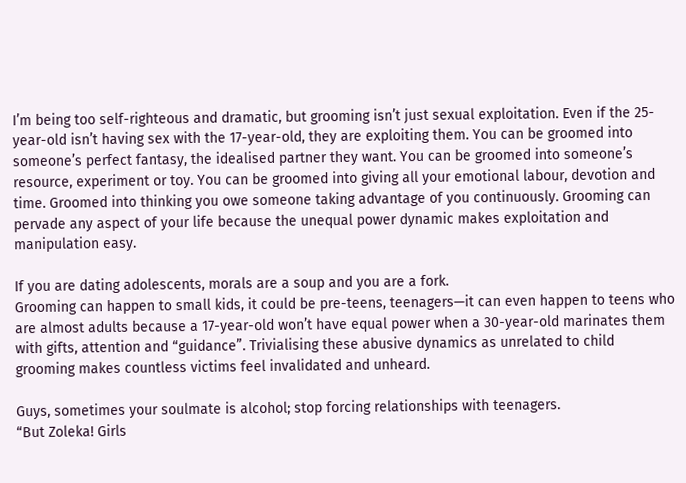I’m being too self-righteous and dramatic, but grooming isn’t just sexual exploitation. Even if the 25-year-old isn’t having sex with the 17-year-old, they are exploiting them. You can be groomed into someone’s perfect fantasy, the idealised partner they want. You can be groomed into someone’s resource, experiment or toy. You can be groomed into giving all your emotional labour, devotion and time. Groomed into thinking you owe someone taking advantage of you continuously. Grooming can pervade any aspect of your life because the unequal power dynamic makes exploitation and manipulation easy.

If you are dating adolescents, morals are a soup and you are a fork.
Grooming can happen to small kids, it could be pre-teens, teenagers—it can even happen to teens who are almost adults because a 17-year-old won’t have equal power when a 30-year-old marinates them with gifts, attention and “guidance”. Trivialising these abusive dynamics as unrelated to child grooming makes countless victims feel invalidated and unheard.

Guys, sometimes your soulmate is alcohol; stop forcing relationships with teenagers.
“But Zoleka! Girls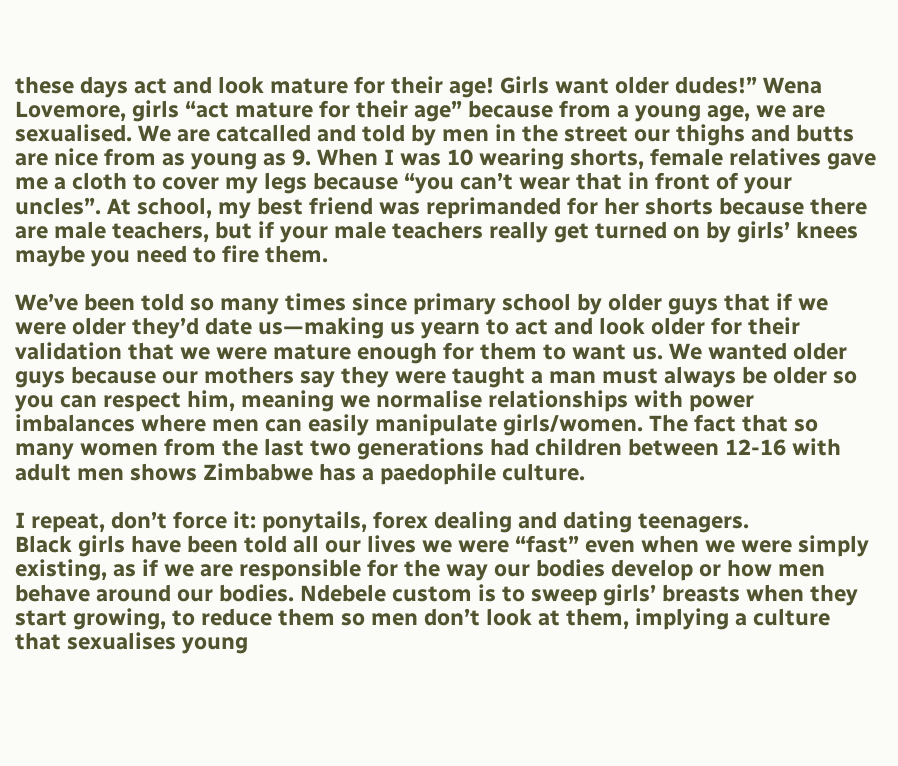these days act and look mature for their age! Girls want older dudes!” Wena Lovemore, girls “act mature for their age” because from a young age, we are sexualised. We are catcalled and told by men in the street our thighs and butts are nice from as young as 9. When I was 10 wearing shorts, female relatives gave me a cloth to cover my legs because “you can’t wear that in front of your uncles”. At school, my best friend was reprimanded for her shorts because there are male teachers, but if your male teachers really get turned on by girls’ knees maybe you need to fire them.

We’ve been told so many times since primary school by older guys that if we were older they’d date us—making us yearn to act and look older for their validation that we were mature enough for them to want us. We wanted older guys because our mothers say they were taught a man must always be older so you can respect him, meaning we normalise relationships with power imbalances where men can easily manipulate girls/women. The fact that so many women from the last two generations had children between 12-16 with adult men shows Zimbabwe has a paedophile culture.

I repeat, don’t force it: ponytails, forex dealing and dating teenagers.
Black girls have been told all our lives we were “fast” even when we were simply existing, as if we are responsible for the way our bodies develop or how men behave around our bodies. Ndebele custom is to sweep girls’ breasts when they start growing, to reduce them so men don’t look at them, implying a culture that sexualises young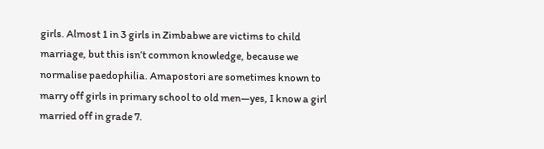girls. Almost 1 in 3 girls in Zimbabwe are victims to child marriage, but this isn’t common knowledge, because we normalise paedophilia. Amapostori are sometimes known to marry off girls in primary school to old men—yes, I know a girl married off in grade 7.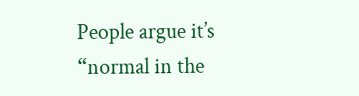People argue it’s “normal in the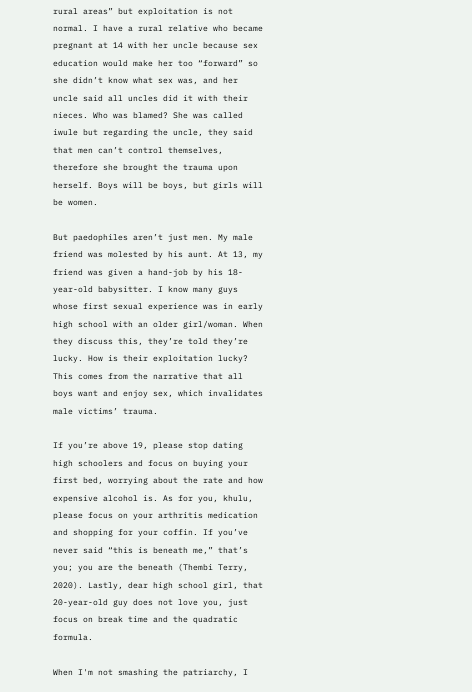rural areas” but exploitation is not normal. I have a rural relative who became pregnant at 14 with her uncle because sex education would make her too “forward” so she didn’t know what sex was, and her uncle said all uncles did it with their nieces. Who was blamed? She was called iwule but regarding the uncle, they said that men can’t control themselves, therefore she brought the trauma upon herself. Boys will be boys, but girls will be women.

But paedophiles aren’t just men. My male friend was molested by his aunt. At 13, my friend was given a hand-job by his 18-year-old babysitter. I know many guys whose first sexual experience was in early high school with an older girl/woman. When they discuss this, they’re told they’re lucky. How is their exploitation lucky? This comes from the narrative that all boys want and enjoy sex, which invalidates male victims’ trauma.

If you’re above 19, please stop dating high schoolers and focus on buying your first bed, worrying about the rate and how expensive alcohol is. As for you, khulu, please focus on your arthritis medication and shopping for your coffin. If you’ve never said “this is beneath me,” that’s you; you are the beneath (Thembi Terry, 2020). Lastly, dear high school girl, that 20-year-old guy does not love you, just focus on break time and the quadratic formula.

When I'm not smashing the patriarchy, I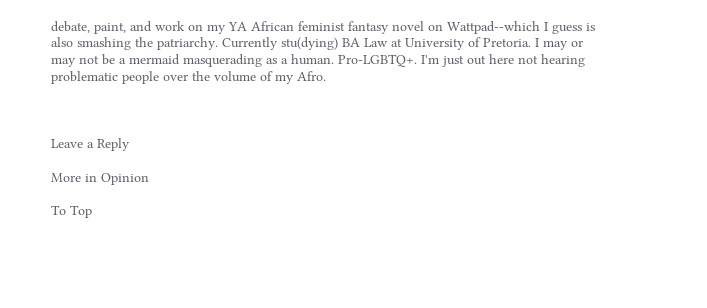debate, paint, and work on my YA African feminist fantasy novel on Wattpad--which I guess is also smashing the patriarchy. Currently stu(dying) BA Law at University of Pretoria. I may or may not be a mermaid masquerading as a human. Pro-LGBTQ+. I'm just out here not hearing problematic people over the volume of my Afro.



Leave a Reply

More in Opinion

To Top